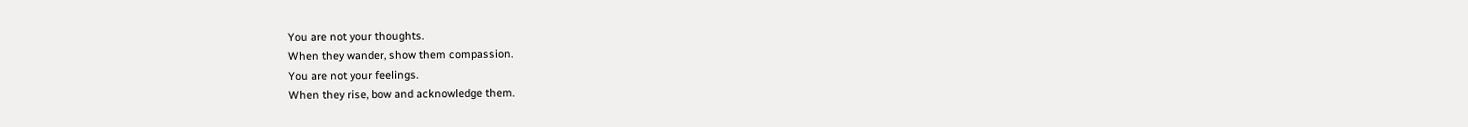You are not your thoughts.
When they wander, show them compassion.
You are not your feelings.
When they rise, bow and acknowledge them.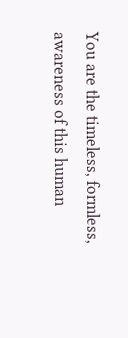You are the timeless, formless, awareness of this human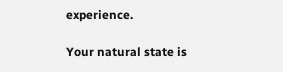experience.

Your natural state is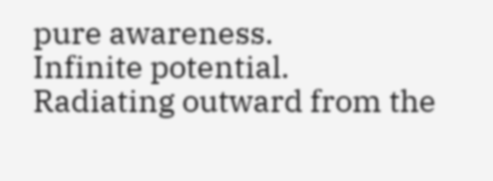pure awareness.
Infinite potential.
Radiating outward from the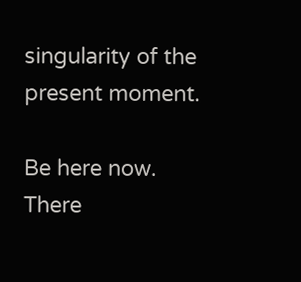singularity of the present moment.

Be here now.
There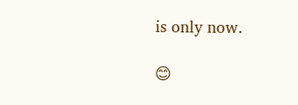is only now.

😊